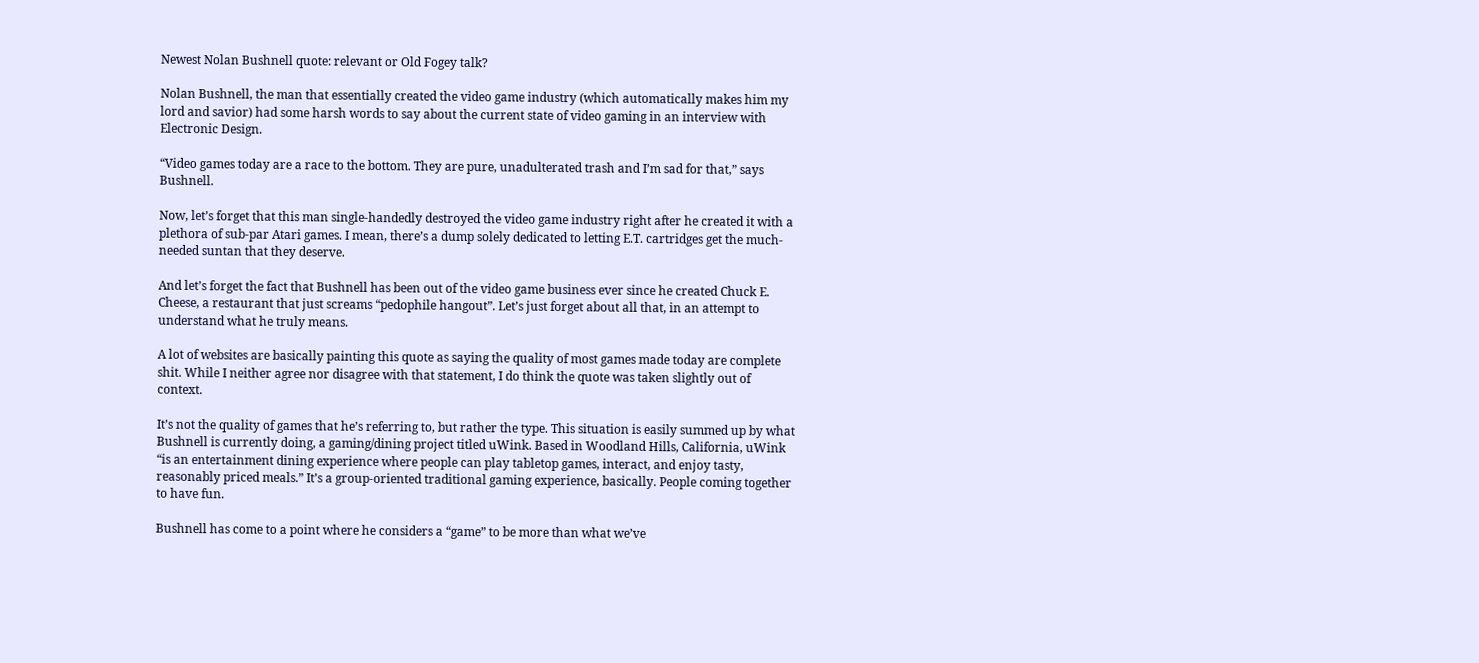Newest Nolan Bushnell quote: relevant or Old Fogey talk?

Nolan Bushnell, the man that essentially created the video game industry (which automatically makes him my lord and savior) had some harsh words to say about the current state of video gaming in an interview with Electronic Design.

“Video games today are a race to the bottom. They are pure, unadulterated trash and I’m sad for that,” says Bushnell.

Now, let’s forget that this man single-handedly destroyed the video game industry right after he created it with a plethora of sub-par Atari games. I mean, there’s a dump solely dedicated to letting E.T. cartridges get the much-needed suntan that they deserve.

And let’s forget the fact that Bushnell has been out of the video game business ever since he created Chuck E. Cheese, a restaurant that just screams “pedophile hangout”. Let’s just forget about all that, in an attempt to understand what he truly means.

A lot of websites are basically painting this quote as saying the quality of most games made today are complete shit. While I neither agree nor disagree with that statement, I do think the quote was taken slightly out of context.

It’s not the quality of games that he’s referring to, but rather the type. This situation is easily summed up by what Bushnell is currently doing, a gaming/dining project titled uWink. Based in Woodland Hills, California, uWink “is an entertainment dining experience where people can play tabletop games, interact, and enjoy tasty, reasonably priced meals.” It’s a group-oriented traditional gaming experience, basically. People coming together to have fun.

Bushnell has come to a point where he considers a “game” to be more than what we’ve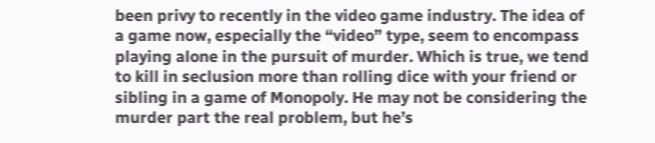been privy to recently in the video game industry. The idea of a game now, especially the “video” type, seem to encompass playing alone in the pursuit of murder. Which is true, we tend to kill in seclusion more than rolling dice with your friend or sibling in a game of Monopoly. He may not be considering the murder part the real problem, but he’s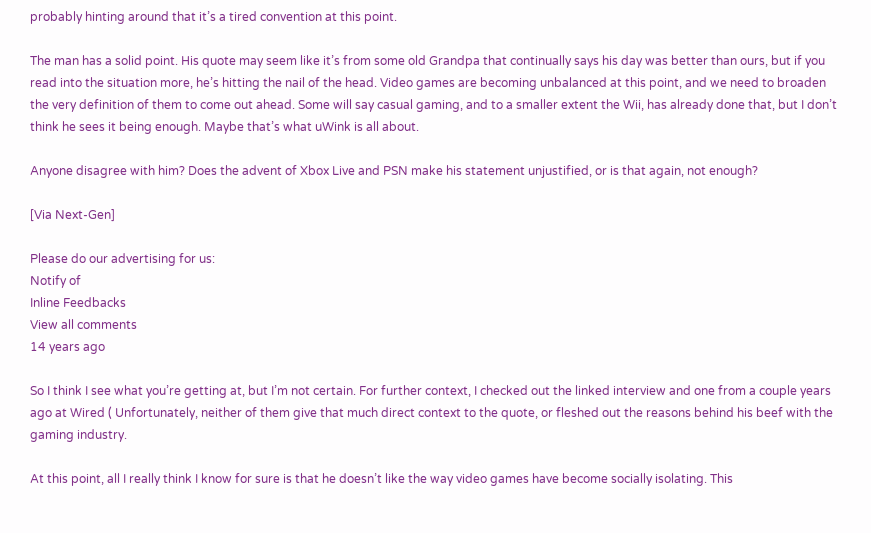probably hinting around that it’s a tired convention at this point.

The man has a solid point. His quote may seem like it’s from some old Grandpa that continually says his day was better than ours, but if you read into the situation more, he’s hitting the nail of the head. Video games are becoming unbalanced at this point, and we need to broaden the very definition of them to come out ahead. Some will say casual gaming, and to a smaller extent the Wii, has already done that, but I don’t think he sees it being enough. Maybe that’s what uWink is all about.

Anyone disagree with him? Does the advent of Xbox Live and PSN make his statement unjustified, or is that again, not enough?

[Via Next-Gen]

Please do our advertising for us:
Notify of
Inline Feedbacks
View all comments
14 years ago

So I think I see what you’re getting at, but I’m not certain. For further context, I checked out the linked interview and one from a couple years ago at Wired ( Unfortunately, neither of them give that much direct context to the quote, or fleshed out the reasons behind his beef with the gaming industry.

At this point, all I really think I know for sure is that he doesn’t like the way video games have become socially isolating. This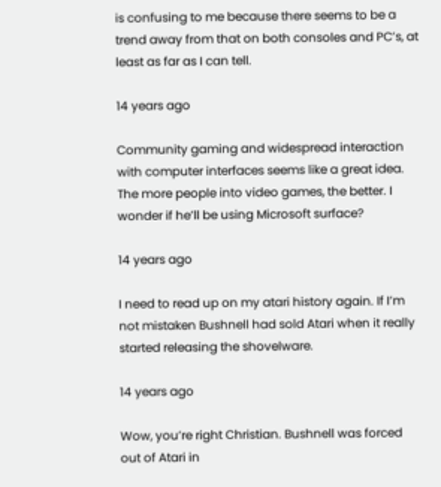is confusing to me because there seems to be a trend away from that on both consoles and PC’s, at least as far as I can tell.

14 years ago

Community gaming and widespread interaction with computer interfaces seems like a great idea. The more people into video games, the better. I wonder if he’ll be using Microsoft surface?

14 years ago

I need to read up on my atari history again. If I’m not mistaken Bushnell had sold Atari when it really started releasing the shovelware.

14 years ago

Wow, you’re right Christian. Bushnell was forced out of Atari in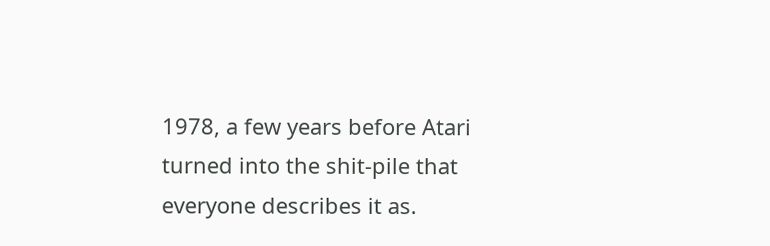1978, a few years before Atari turned into the shit-pile that everyone describes it as.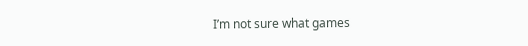I’m not sure what games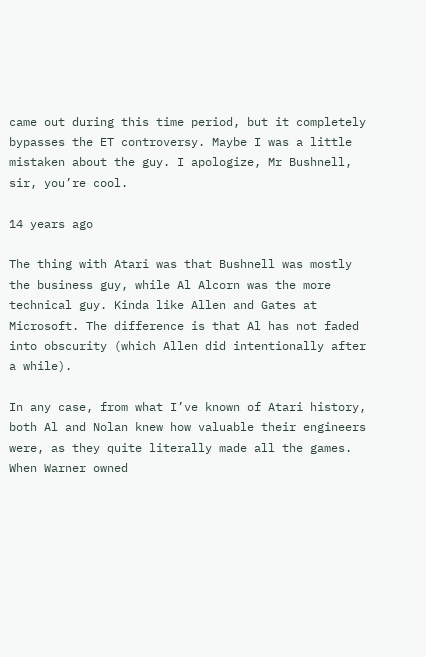came out during this time period, but it completely bypasses the ET controversy. Maybe I was a little mistaken about the guy. I apologize, Mr Bushnell, sir, you’re cool.

14 years ago

The thing with Atari was that Bushnell was mostly the business guy, while Al Alcorn was the more technical guy. Kinda like Allen and Gates at Microsoft. The difference is that Al has not faded into obscurity (which Allen did intentionally after a while).

In any case, from what I’ve known of Atari history, both Al and Nolan knew how valuable their engineers were, as they quite literally made all the games. When Warner owned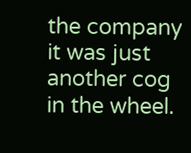the company it was just another cog in the wheel.